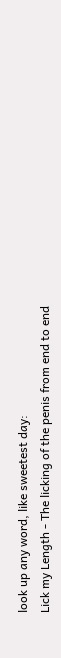look up any word, like sweetest day:
Lick my Length - The licking of the penis from end to end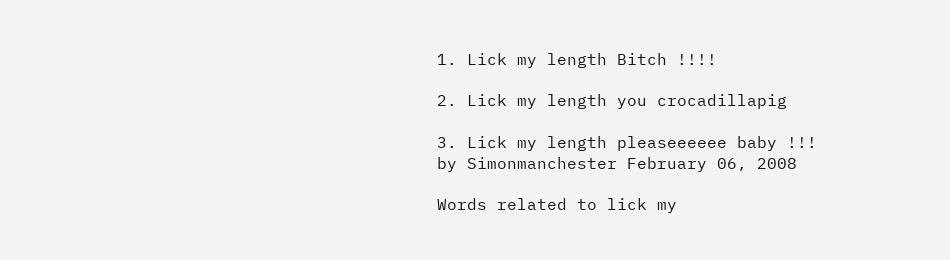1. Lick my length Bitch !!!!

2. Lick my length you crocadillapig

3. Lick my length pleaseeeeee baby !!!
by Simonmanchester February 06, 2008

Words related to lick my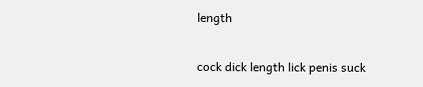length

cock dick length lick penis suck